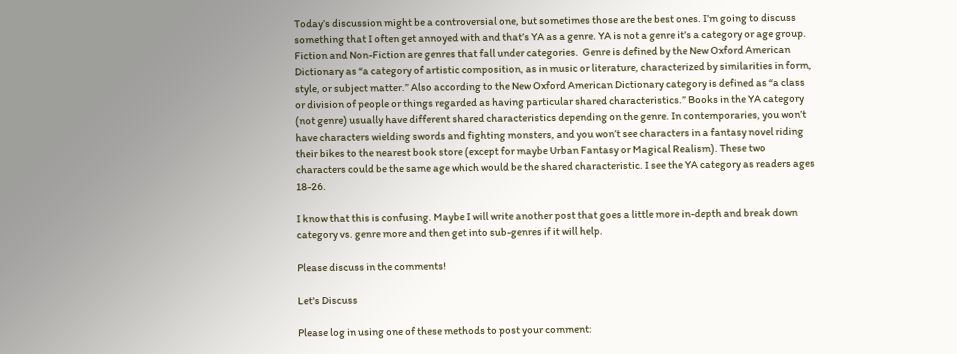Today’s discussion might be a controversial one, but sometimes those are the best ones. I’m going to discuss something that I often get annoyed with and that’s YA as a genre. YA is not a genre it’s a category or age group. Fiction and Non-Fiction are genres that fall under categories.  Genre is defined by the New Oxford American Dictionary as “a category of artistic composition, as in music or literature, characterized by similarities in form, style, or subject matter.” Also according to the New Oxford American Dictionary category is defined as “a class or division of people or things regarded as having particular shared characteristics.” Books in the YA category (not genre) usually have different shared characteristics depending on the genre. In contemporaries, you won’t have characters wielding swords and fighting monsters, and you won’t see characters in a fantasy novel riding their bikes to the nearest book store (except for maybe Urban Fantasy or Magical Realism). These two characters could be the same age which would be the shared characteristic. I see the YA category as readers ages 18-26.

I know that this is confusing. Maybe I will write another post that goes a little more in-depth and break down category vs. genre more and then get into sub-genres if it will help.

Please discuss in the comments!

Let's Discuss

Please log in using one of these methods to post your comment: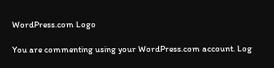WordPress.com Logo

You are commenting using your WordPress.com account. Log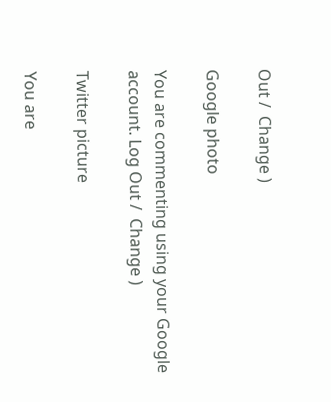Out /  Change )

Google photo

You are commenting using your Google account. Log Out /  Change )

Twitter picture

You are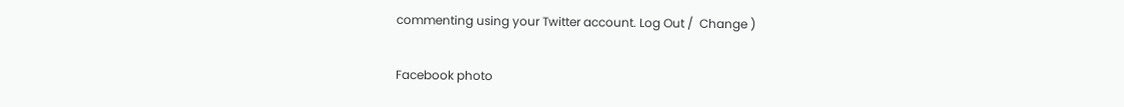commenting using your Twitter account. Log Out /  Change )

Facebook photo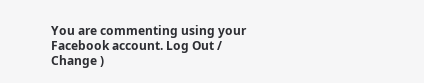You are commenting using your Facebook account. Log Out /  Change )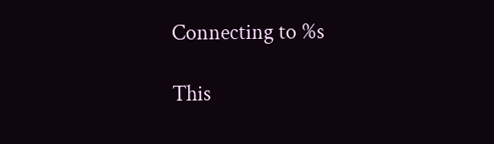Connecting to %s

This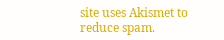site uses Akismet to reduce spam.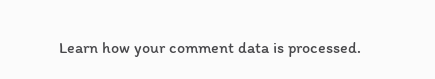Learn how your comment data is processed.